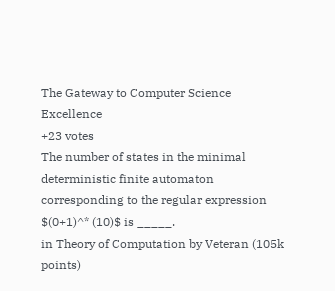The Gateway to Computer Science Excellence
+23 votes
The number of states in the minimal deterministic finite automaton corresponding to the regular expression $(0+1)^* (10)$ is _____.
in Theory of Computation by Veteran (105k points)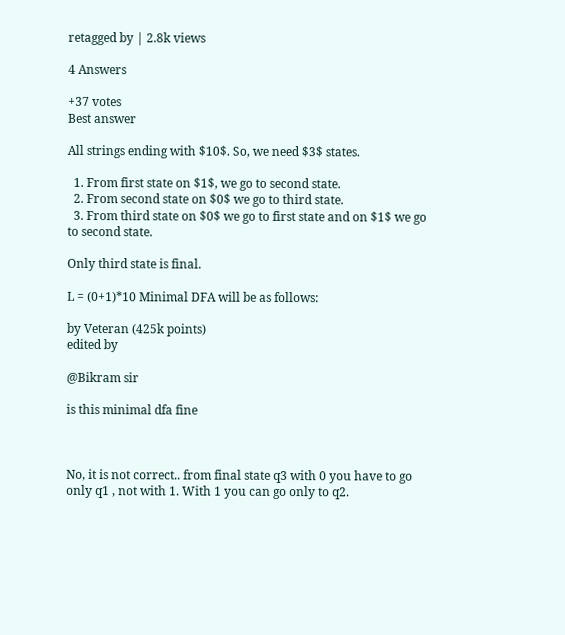retagged by | 2.8k views

4 Answers

+37 votes
Best answer

All strings ending with $10$. So, we need $3$ states.

  1. From first state on $1$, we go to second state.
  2. From second state on $0$ we go to third state.
  3. From third state on $0$ we go to first state and on $1$ we go to second state.

Only third state is final.

L = (0+1)*10 Minimal DFA will be as follows:

by Veteran (425k points)
edited by

@Bikram sir

is this minimal dfa fine



No, it is not correct.. from final state q3 with 0 you have to go only q1 , not with 1. With 1 you can go only to q2.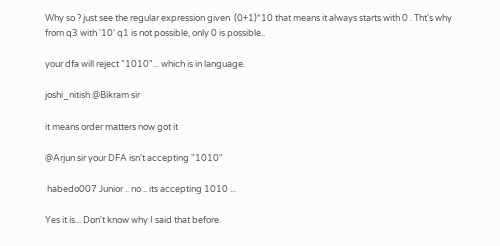Why so ? just see the regular expression given  (0+1)*10 that means it always starts with 0 . Tht's why from q3 with '10' q1 is not possible, only 0 is possible..

your dfa will reject "1010"... which is in language.

joshi_nitish @Bikram sir

it means order matters now got it

@Arjun sir your DFA isn't accepting "1010"

 habedo007 Junior .. no .. its accepting 1010 ...

Yes it is... Don't know why I said that before.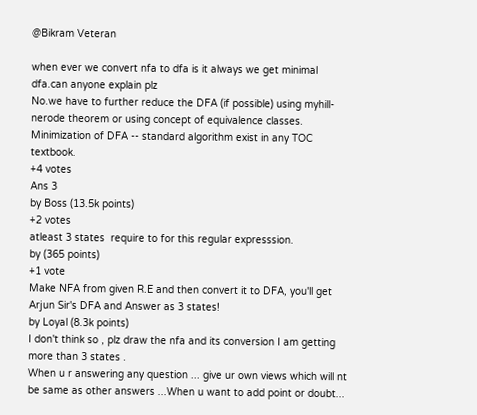@Bikram Veteran

when ever we convert nfa to dfa is it always we get minimal dfa.can anyone explain plz
No.we have to further reduce the DFA (if possible) using myhill-nerode theorem or using concept of equivalence classes.
Minimization of DFA -- standard algorithm exist in any TOC textbook.
+4 votes
Ans 3
by Boss (13.5k points)
+2 votes
atleast 3 states  require to for this regular expresssion.
by (365 points)
+1 vote
Make NFA from given R.E and then convert it to DFA, you'll get Arjun Sir's DFA and Answer as 3 states!
by Loyal (8.3k points)
I don't think so , plz draw the nfa and its conversion I am getting more than 3 states .
When u r answering any question ... give ur own views which will nt be same as other answers ...When u want to add point or doubt...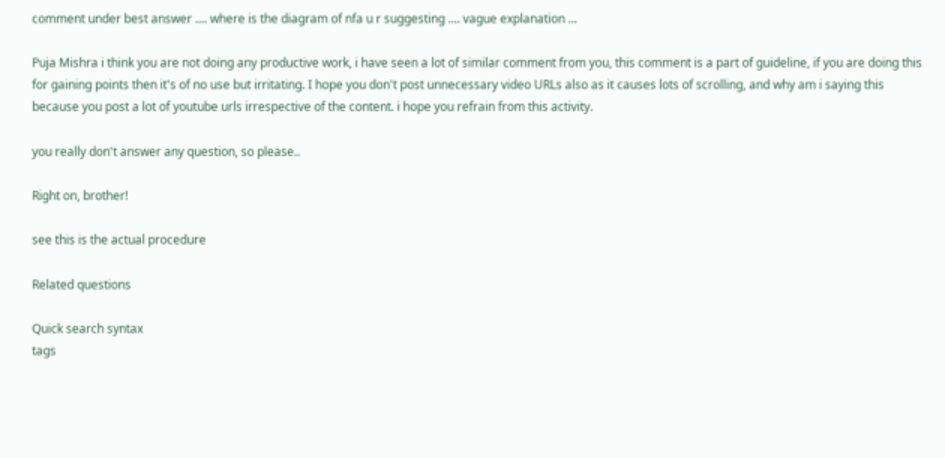comment under best answer .... where is the diagram of nfa u r suggesting .... vague explanation ...

Puja Mishra i think you are not doing any productive work, i have seen a lot of similar comment from you, this comment is a part of guideline, if you are doing this for gaining points then it's of no use but irritating. I hope you don't post unnecessary video URLs also as it causes lots of scrolling, and why am i saying this because you post a lot of youtube urls irrespective of the content. i hope you refrain from this activity.

you really don't answer any question, so please..

Right on, brother!

see this is the actual procedure

Related questions

Quick search syntax
tags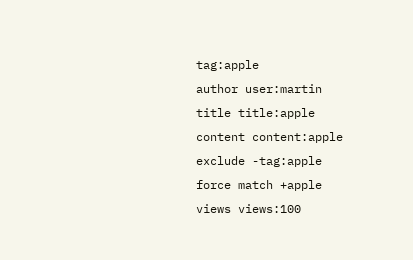tag:apple
author user:martin
title title:apple
content content:apple
exclude -tag:apple
force match +apple
views views:100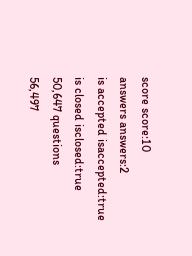score score:10
answers answers:2
is accepted isaccepted:true
is closed isclosed:true
50,647 questions
56,497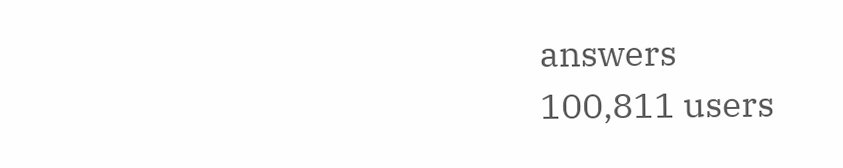answers
100,811 users